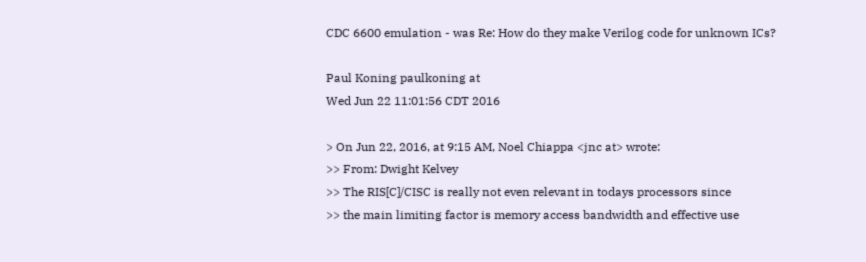CDC 6600 emulation - was Re: How do they make Verilog code for unknown ICs?

Paul Koning paulkoning at
Wed Jun 22 11:01:56 CDT 2016

> On Jun 22, 2016, at 9:15 AM, Noel Chiappa <jnc at> wrote:
>> From: Dwight Kelvey
>> The RIS[C]/CISC is really not even relevant in todays processors since
>> the main limiting factor is memory access bandwidth and effective use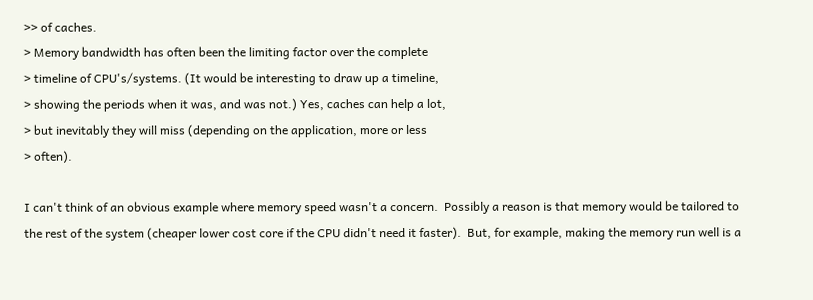>> of caches.
> Memory bandwidth has often been the limiting factor over the complete
> timeline of CPU's/systems. (It would be interesting to draw up a timeline,
> showing the periods when it was, and was not.) Yes, caches can help a lot,
> but inevitably they will miss (depending on the application, more or less
> often).

I can't think of an obvious example where memory speed wasn't a concern.  Possibly a reason is that memory would be tailored to the rest of the system (cheaper lower cost core if the CPU didn't need it faster).  But, for example, making the memory run well is a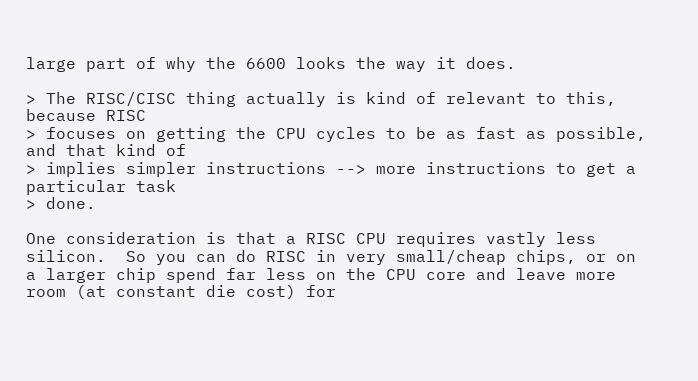large part of why the 6600 looks the way it does.

> The RISC/CISC thing actually is kind of relevant to this, because RISC
> focuses on getting the CPU cycles to be as fast as possible, and that kind of
> implies simpler instructions --> more instructions to get a particular task
> done.

One consideration is that a RISC CPU requires vastly less silicon.  So you can do RISC in very small/cheap chips, or on a larger chip spend far less on the CPU core and leave more room (at constant die cost) for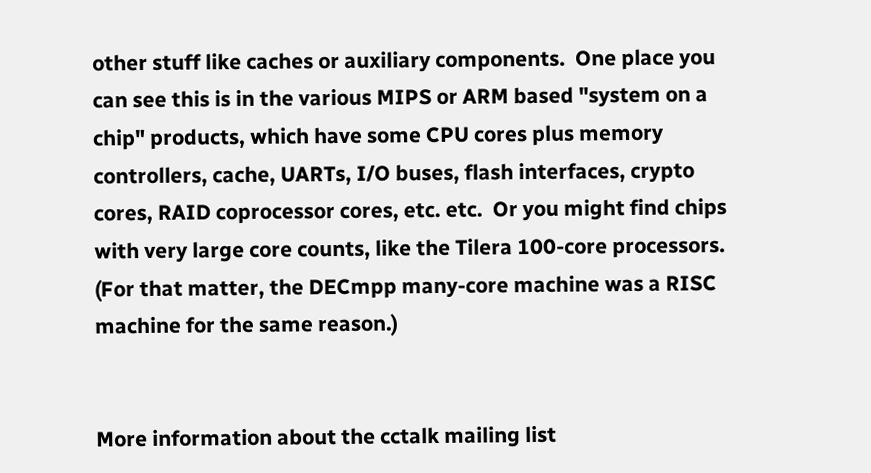other stuff like caches or auxiliary components.  One place you can see this is in the various MIPS or ARM based "system on a chip" products, which have some CPU cores plus memory controllers, cache, UARTs, I/O buses, flash interfaces, crypto cores, RAID coprocessor cores, etc. etc.  Or you might find chips with very large core counts, like the Tilera 100-core processors.  (For that matter, the DECmpp many-core machine was a RISC machine for the same reason.)


More information about the cctalk mailing list